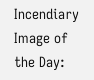Incendiary Image of the Day: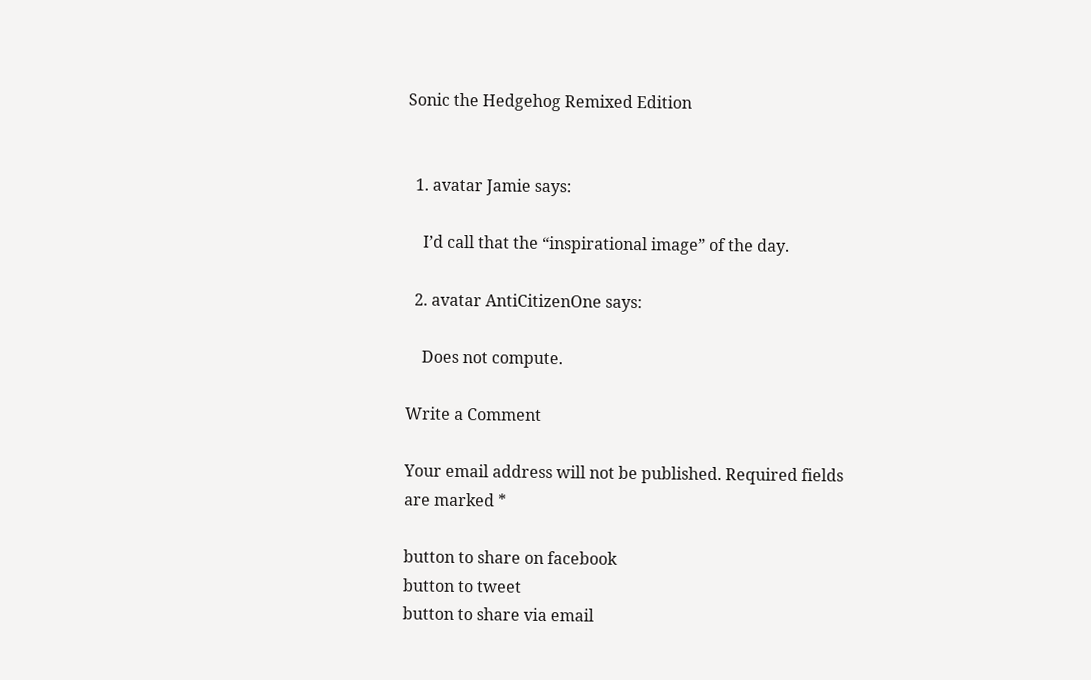Sonic the Hedgehog Remixed Edition


  1. avatar Jamie says:

    I’d call that the “inspirational image” of the day.

  2. avatar AntiCitizenOne says:

    Does not compute.

Write a Comment

Your email address will not be published. Required fields are marked *

button to share on facebook
button to tweet
button to share via email